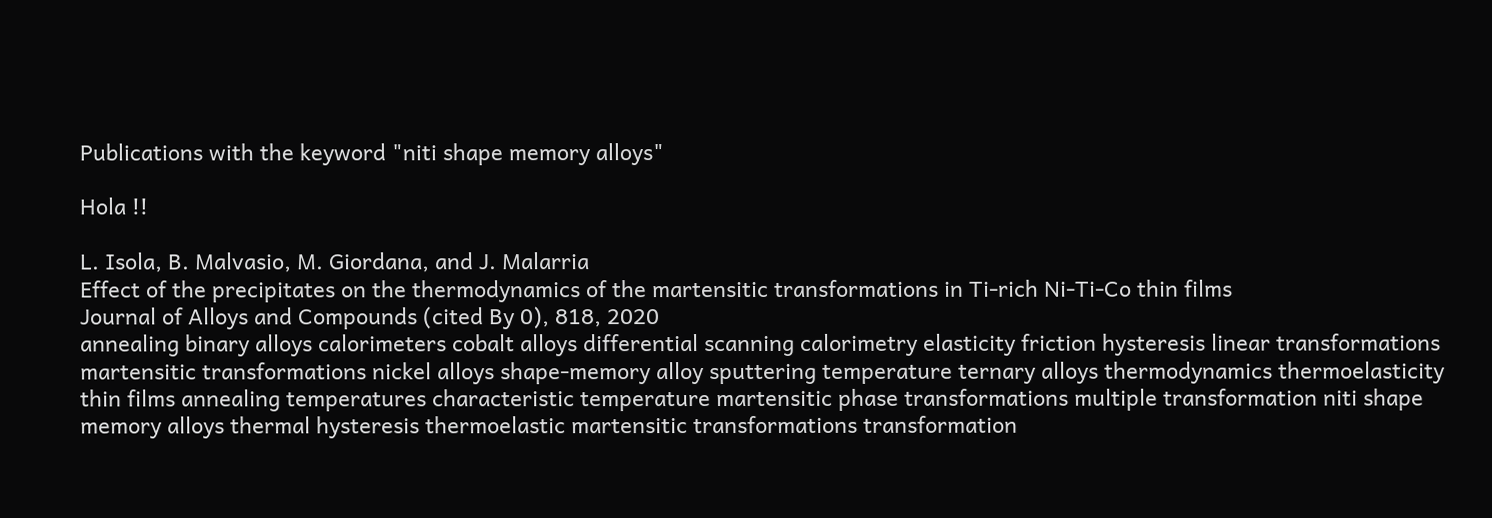Publications with the keyword "niti shape memory alloys"

Hola !!

L. Isola, B. Malvasio, M. Giordana, and J. Malarria
Effect of the precipitates on the thermodynamics of the martensitic transformations in Ti-rich Ni-Ti-Co thin films
Journal of Alloys and Compounds (cited By 0), 818, 2020
annealing binary alloys calorimeters cobalt alloys differential scanning calorimetry elasticity friction hysteresis linear transformations martensitic transformations nickel alloys shape-memory alloy sputtering temperature ternary alloys thermodynamics thermoelasticity thin films annealing temperatures characteristic temperature martensitic phase transformations multiple transformation niti shape memory alloys thermal hysteresis thermoelastic martensitic transformations transformation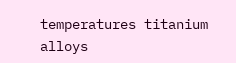temperatures titanium alloys